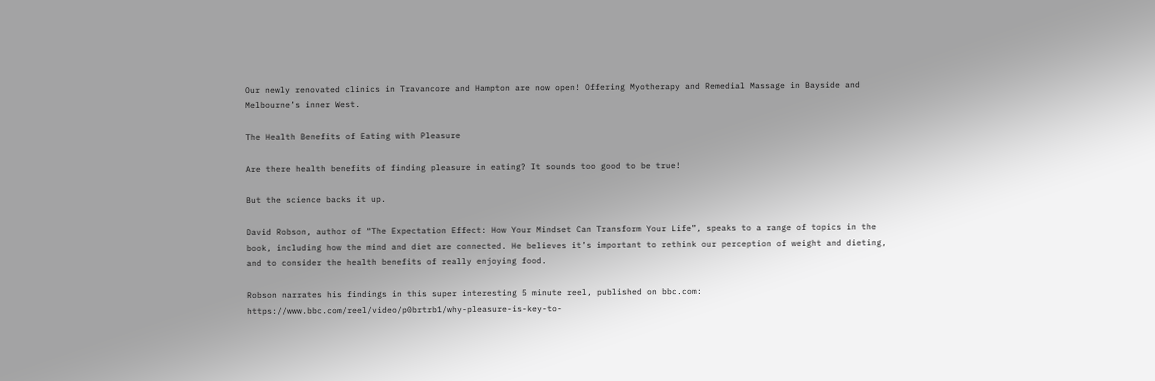Our newly renovated clinics in Travancore and Hampton are now open! Offering Myotherapy and Remedial Massage in Bayside and Melbourne’s inner West.

The Health Benefits of Eating with Pleasure

Are there health benefits of finding pleasure in eating? It sounds too good to be true!

But the science backs it up.

David Robson, author of “The Expectation Effect: How Your Mindset Can Transform Your Life”, speaks to a range of topics in the book, including how the mind and diet are connected. He believes it’s important to rethink our perception of weight and dieting, and to consider the health benefits of really enjoying food.

Robson narrates his findings in this super interesting 5 minute reel, published on bbc.com: https://www.bbc.com/reel/video/p0brtrb1/why-pleasure-is-key-to-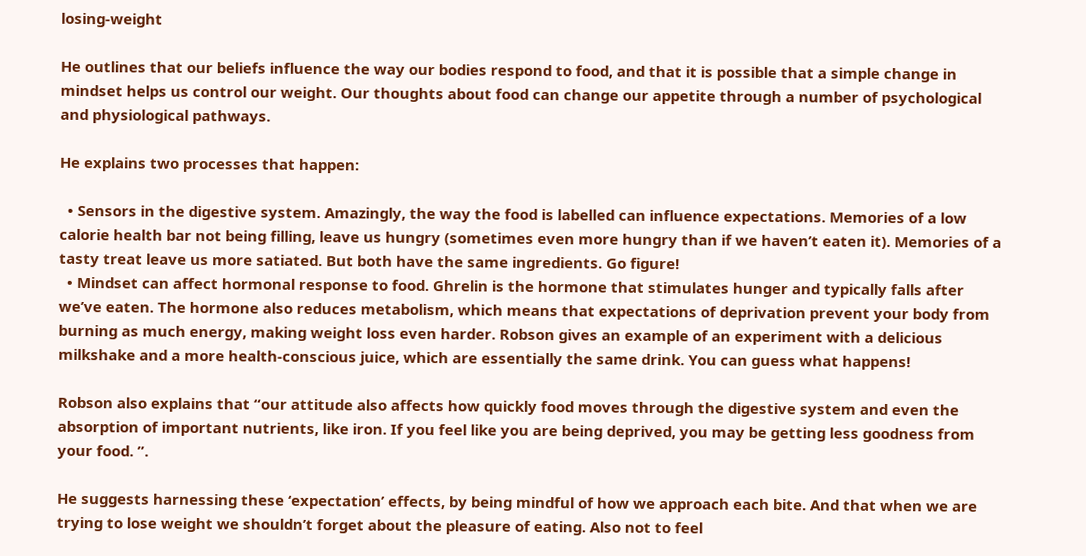losing-weight

He outlines that our beliefs influence the way our bodies respond to food, and that it is possible that a simple change in mindset helps us control our weight. Our thoughts about food can change our appetite through a number of psychological and physiological pathways.

He explains two processes that happen:

  • Sensors in the digestive system. Amazingly, the way the food is labelled can influence expectations. Memories of a low calorie health bar not being filling, leave us hungry (sometimes even more hungry than if we haven’t eaten it). Memories of a tasty treat leave us more satiated. But both have the same ingredients. Go figure!
  • Mindset can affect hormonal response to food. Ghrelin is the hormone that stimulates hunger and typically falls after we’ve eaten. The hormone also reduces metabolism, which means that expectations of deprivation prevent your body from burning as much energy, making weight loss even harder. Robson gives an example of an experiment with a delicious milkshake and a more health-conscious juice, which are essentially the same drink. You can guess what happens!

Robson also explains that “our attitude also affects how quickly food moves through the digestive system and even the absorption of important nutrients, like iron. If you feel like you are being deprived, you may be getting less goodness from your food. ”.

He suggests harnessing these ‘expectation’ effects, by being mindful of how we approach each bite. And that when we are trying to lose weight we shouldn’t forget about the pleasure of eating. Also not to feel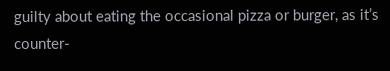guilty about eating the occasional pizza or burger, as it’s counter-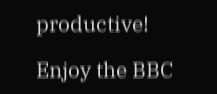productive!

Enjoy the BBC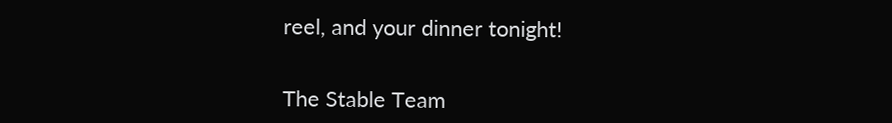reel, and your dinner tonight!


The Stable Team